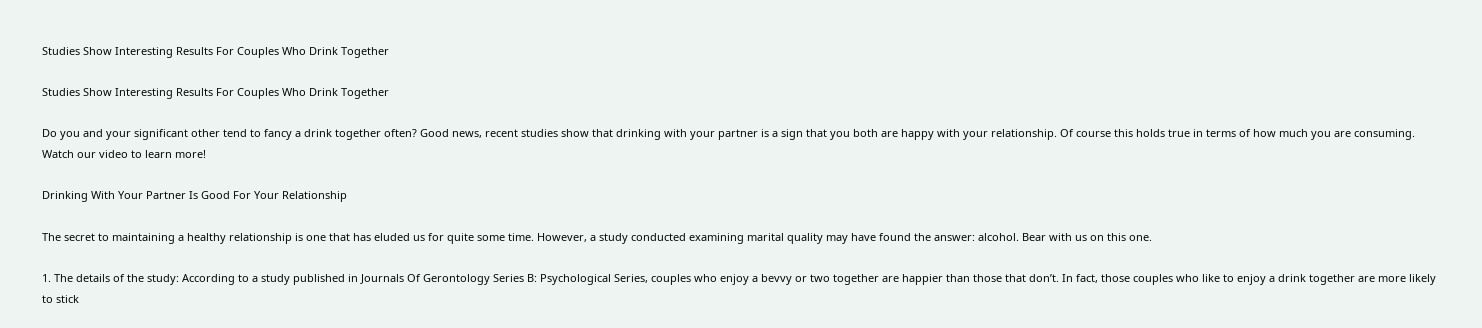Studies Show Interesting Results For Couples Who Drink Together

Studies Show Interesting Results For Couples Who Drink Together

Do you and your significant other tend to fancy a drink together often? Good news, recent studies show that drinking with your partner is a sign that you both are happy with your relationship. Of course this holds true in terms of how much you are consuming. Watch our video to learn more!

Drinking With Your Partner Is Good For Your Relationship

The secret to maintaining a healthy relationship is one that has eluded us for quite some time. However, a study conducted examining marital quality may have found the answer: alcohol. Bear with us on this one.

1. The details of the study: According to a study published in Journals Of Gerontology Series B: Psychological Series, couples who enjoy a bevvy or two together are happier than those that don’t. In fact, those couples who like to enjoy a drink together are more likely to stick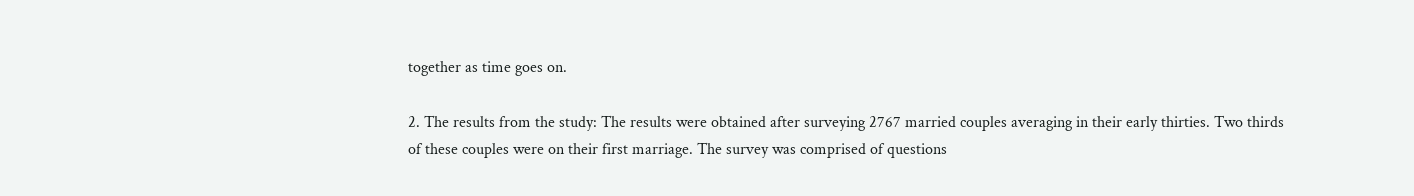together as time goes on.

2. The results from the study: The results were obtained after surveying 2767 married couples averaging in their early thirties. Two thirds of these couples were on their first marriage. The survey was comprised of questions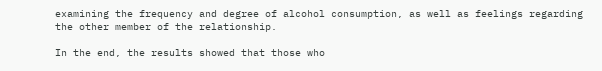examining the frequency and degree of alcohol consumption, as well as feelings regarding the other member of the relationship.

In the end, the results showed that those who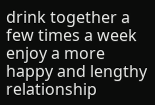drink together a few times a week enjoy a more happy and lengthy relationship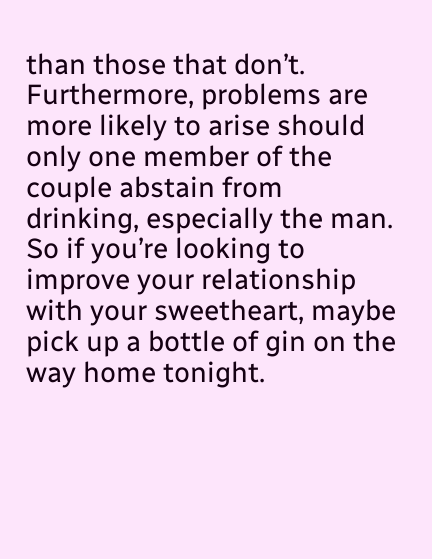than those that don’t. Furthermore, problems are more likely to arise should only one member of the couple abstain from drinking, especially the man. So if you’re looking to improve your relationship with your sweetheart, maybe pick up a bottle of gin on the way home tonight.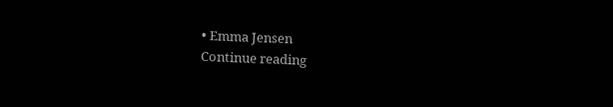• Emma Jensen
Continue reading